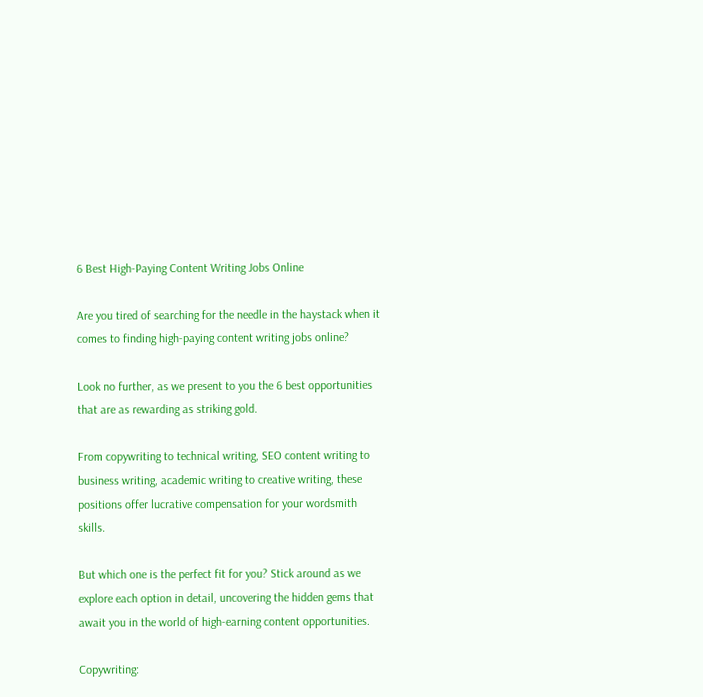6 Best High-Paying Content Writing Jobs Online

Are you tired of searching for the needle in the haystack when it comes to finding high-paying content writing jobs online?

Look no further, as we present to you the 6 best opportunities that are as rewarding as striking gold.

From copywriting to technical writing, SEO content writing to business writing, academic writing to creative writing, these positions offer lucrative compensation for your wordsmith skills.

But which one is the perfect fit for you? Stick around as we explore each option in detail, uncovering the hidden gems that await you in the world of high-earning content opportunities.

Copywriting: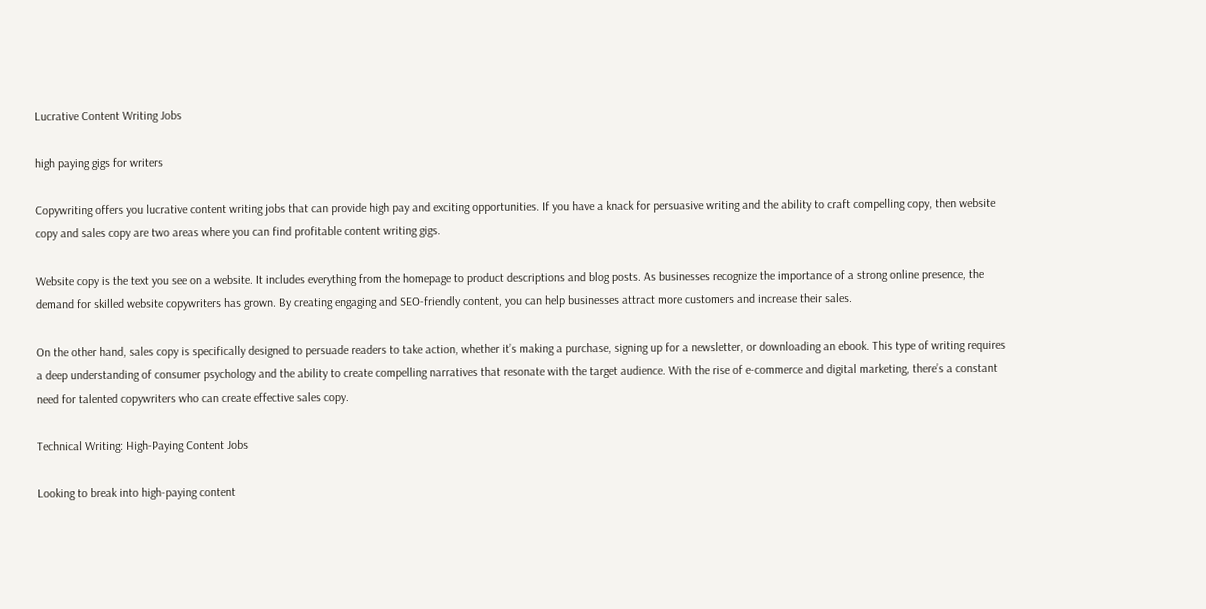Lucrative Content Writing Jobs

high paying gigs for writers

Copywriting offers you lucrative content writing jobs that can provide high pay and exciting opportunities. If you have a knack for persuasive writing and the ability to craft compelling copy, then website copy and sales copy are two areas where you can find profitable content writing gigs.

Website copy is the text you see on a website. It includes everything from the homepage to product descriptions and blog posts. As businesses recognize the importance of a strong online presence, the demand for skilled website copywriters has grown. By creating engaging and SEO-friendly content, you can help businesses attract more customers and increase their sales.

On the other hand, sales copy is specifically designed to persuade readers to take action, whether it’s making a purchase, signing up for a newsletter, or downloading an ebook. This type of writing requires a deep understanding of consumer psychology and the ability to create compelling narratives that resonate with the target audience. With the rise of e-commerce and digital marketing, there’s a constant need for talented copywriters who can create effective sales copy.

Technical Writing: High-Paying Content Jobs

Looking to break into high-paying content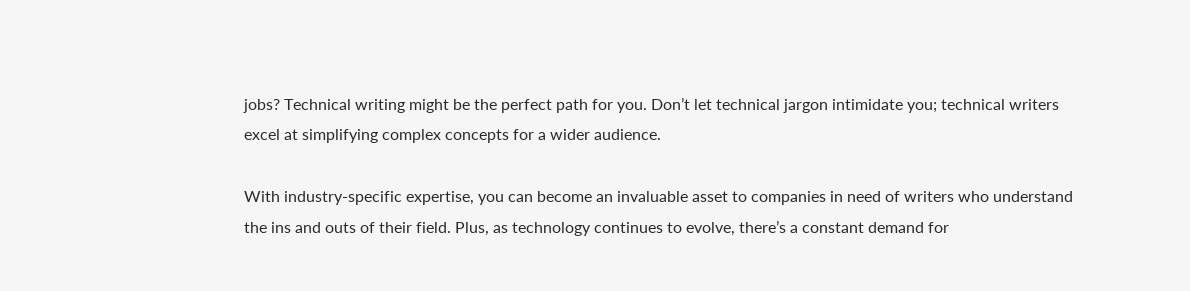jobs? Technical writing might be the perfect path for you. Don’t let technical jargon intimidate you; technical writers excel at simplifying complex concepts for a wider audience.

With industry-specific expertise, you can become an invaluable asset to companies in need of writers who understand the ins and outs of their field. Plus, as technology continues to evolve, there’s a constant demand for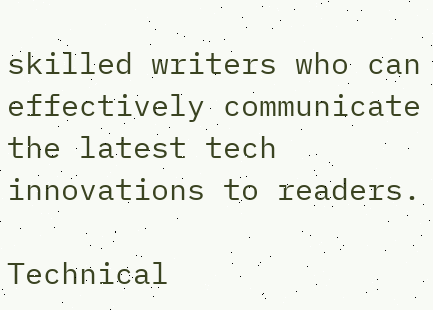skilled writers who can effectively communicate the latest tech innovations to readers.

Technical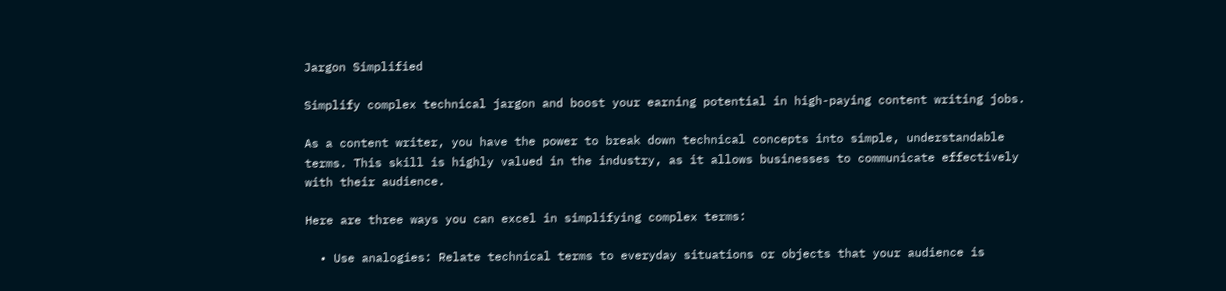Jargon Simplified

Simplify complex technical jargon and boost your earning potential in high-paying content writing jobs.

As a content writer, you have the power to break down technical concepts into simple, understandable terms. This skill is highly valued in the industry, as it allows businesses to communicate effectively with their audience.

Here are three ways you can excel in simplifying complex terms:

  • Use analogies: Relate technical terms to everyday situations or objects that your audience is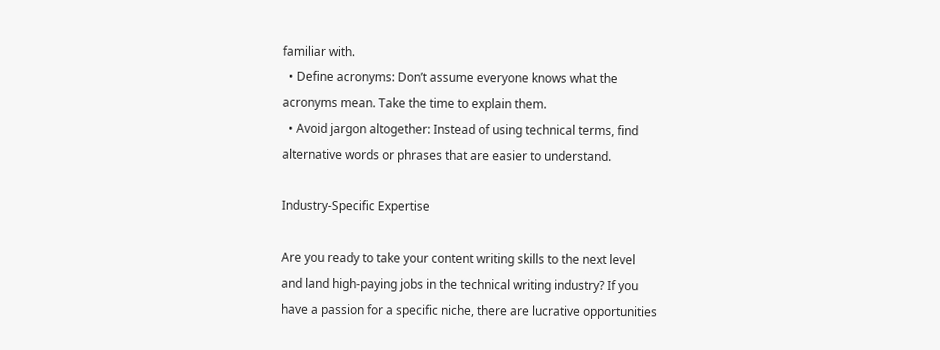familiar with.
  • Define acronyms: Don’t assume everyone knows what the acronyms mean. Take the time to explain them.
  • Avoid jargon altogether: Instead of using technical terms, find alternative words or phrases that are easier to understand.

Industry-Specific Expertise

Are you ready to take your content writing skills to the next level and land high-paying jobs in the technical writing industry? If you have a passion for a specific niche, there are lucrative opportunities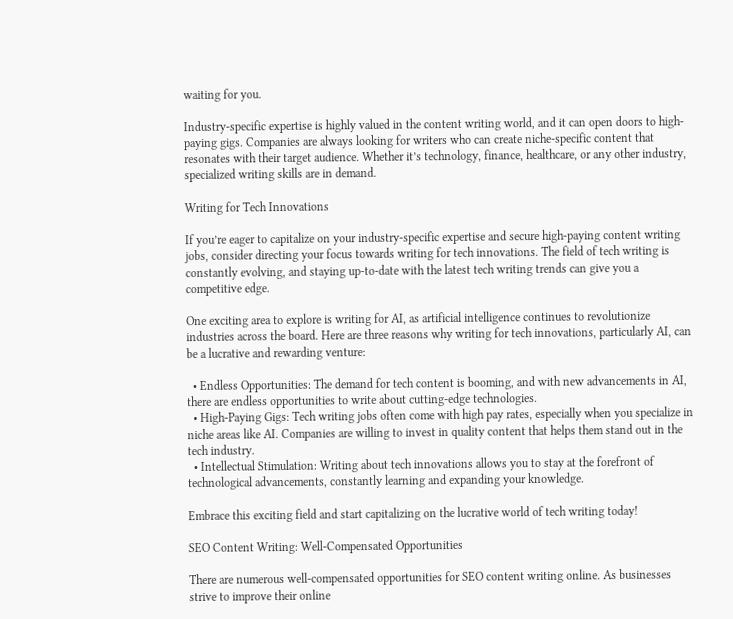waiting for you.

Industry-specific expertise is highly valued in the content writing world, and it can open doors to high-paying gigs. Companies are always looking for writers who can create niche-specific content that resonates with their target audience. Whether it’s technology, finance, healthcare, or any other industry, specialized writing skills are in demand.

Writing for Tech Innovations

If you’re eager to capitalize on your industry-specific expertise and secure high-paying content writing jobs, consider directing your focus towards writing for tech innovations. The field of tech writing is constantly evolving, and staying up-to-date with the latest tech writing trends can give you a competitive edge.

One exciting area to explore is writing for AI, as artificial intelligence continues to revolutionize industries across the board. Here are three reasons why writing for tech innovations, particularly AI, can be a lucrative and rewarding venture:

  • Endless Opportunities: The demand for tech content is booming, and with new advancements in AI, there are endless opportunities to write about cutting-edge technologies.
  • High-Paying Gigs: Tech writing jobs often come with high pay rates, especially when you specialize in niche areas like AI. Companies are willing to invest in quality content that helps them stand out in the tech industry.
  • Intellectual Stimulation: Writing about tech innovations allows you to stay at the forefront of technological advancements, constantly learning and expanding your knowledge.

Embrace this exciting field and start capitalizing on the lucrative world of tech writing today!

SEO Content Writing: Well-Compensated Opportunities

There are numerous well-compensated opportunities for SEO content writing online. As businesses strive to improve their online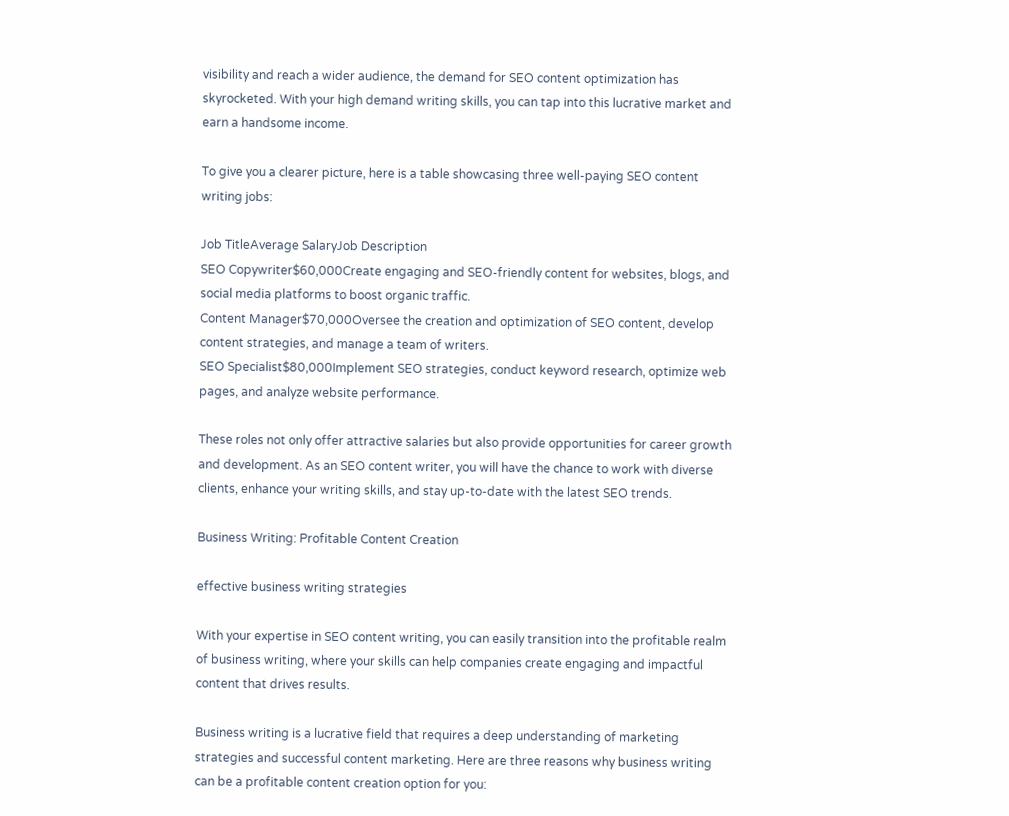visibility and reach a wider audience, the demand for SEO content optimization has skyrocketed. With your high demand writing skills, you can tap into this lucrative market and earn a handsome income.

To give you a clearer picture, here is a table showcasing three well-paying SEO content writing jobs:

Job TitleAverage SalaryJob Description
SEO Copywriter$60,000Create engaging and SEO-friendly content for websites, blogs, and social media platforms to boost organic traffic.
Content Manager$70,000Oversee the creation and optimization of SEO content, develop content strategies, and manage a team of writers.
SEO Specialist$80,000Implement SEO strategies, conduct keyword research, optimize web pages, and analyze website performance.

These roles not only offer attractive salaries but also provide opportunities for career growth and development. As an SEO content writer, you will have the chance to work with diverse clients, enhance your writing skills, and stay up-to-date with the latest SEO trends.

Business Writing: Profitable Content Creation

effective business writing strategies

With your expertise in SEO content writing, you can easily transition into the profitable realm of business writing, where your skills can help companies create engaging and impactful content that drives results.

Business writing is a lucrative field that requires a deep understanding of marketing strategies and successful content marketing. Here are three reasons why business writing can be a profitable content creation option for you: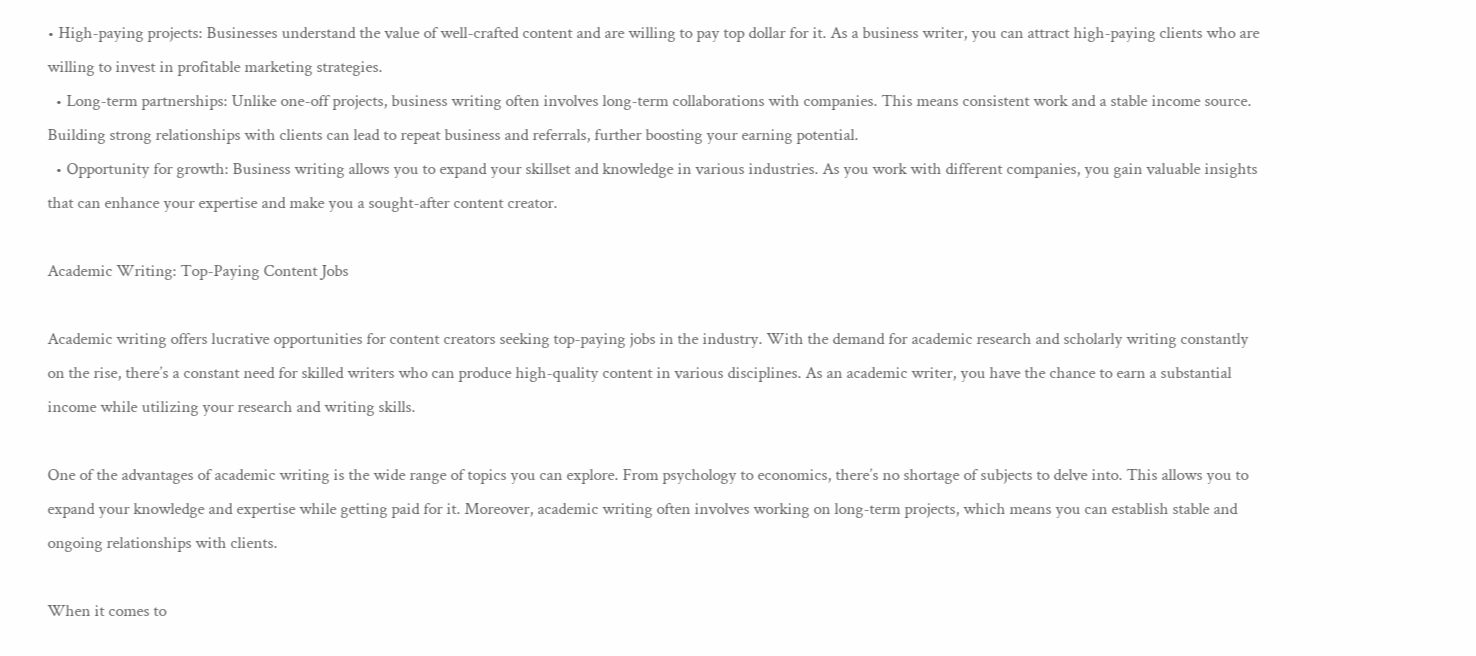• High-paying projects: Businesses understand the value of well-crafted content and are willing to pay top dollar for it. As a business writer, you can attract high-paying clients who are willing to invest in profitable marketing strategies.
  • Long-term partnerships: Unlike one-off projects, business writing often involves long-term collaborations with companies. This means consistent work and a stable income source. Building strong relationships with clients can lead to repeat business and referrals, further boosting your earning potential.
  • Opportunity for growth: Business writing allows you to expand your skillset and knowledge in various industries. As you work with different companies, you gain valuable insights that can enhance your expertise and make you a sought-after content creator.

Academic Writing: Top-Paying Content Jobs

Academic writing offers lucrative opportunities for content creators seeking top-paying jobs in the industry. With the demand for academic research and scholarly writing constantly on the rise, there’s a constant need for skilled writers who can produce high-quality content in various disciplines. As an academic writer, you have the chance to earn a substantial income while utilizing your research and writing skills.

One of the advantages of academic writing is the wide range of topics you can explore. From psychology to economics, there’s no shortage of subjects to delve into. This allows you to expand your knowledge and expertise while getting paid for it. Moreover, academic writing often involves working on long-term projects, which means you can establish stable and ongoing relationships with clients.

When it comes to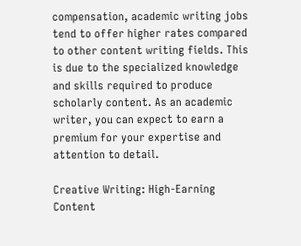compensation, academic writing jobs tend to offer higher rates compared to other content writing fields. This is due to the specialized knowledge and skills required to produce scholarly content. As an academic writer, you can expect to earn a premium for your expertise and attention to detail.

Creative Writing: High-Earning Content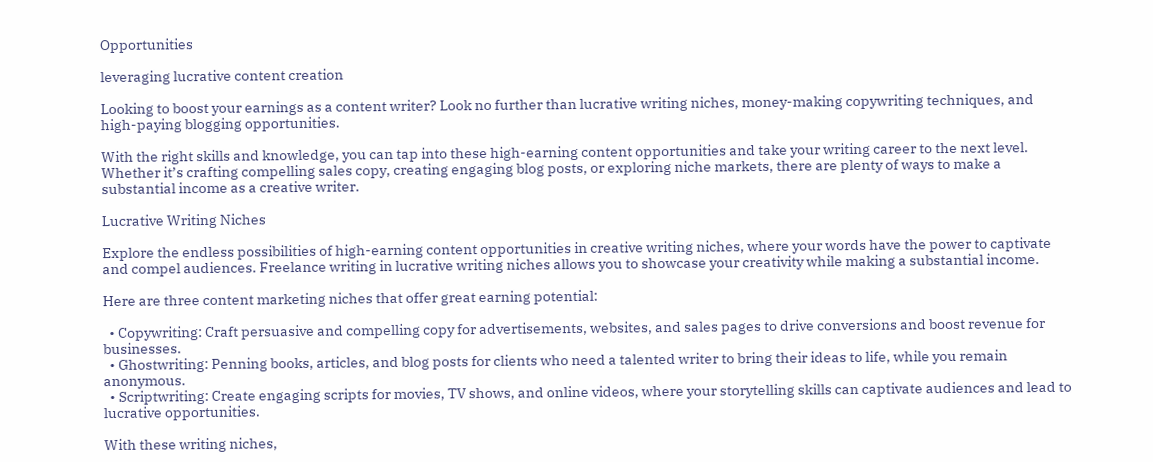Opportunities

leveraging lucrative content creation

Looking to boost your earnings as a content writer? Look no further than lucrative writing niches, money-making copywriting techniques, and high-paying blogging opportunities.

With the right skills and knowledge, you can tap into these high-earning content opportunities and take your writing career to the next level. Whether it’s crafting compelling sales copy, creating engaging blog posts, or exploring niche markets, there are plenty of ways to make a substantial income as a creative writer.

Lucrative Writing Niches

Explore the endless possibilities of high-earning content opportunities in creative writing niches, where your words have the power to captivate and compel audiences. Freelance writing in lucrative writing niches allows you to showcase your creativity while making a substantial income.

Here are three content marketing niches that offer great earning potential:

  • Copywriting: Craft persuasive and compelling copy for advertisements, websites, and sales pages to drive conversions and boost revenue for businesses.
  • Ghostwriting: Penning books, articles, and blog posts for clients who need a talented writer to bring their ideas to life, while you remain anonymous.
  • Scriptwriting: Create engaging scripts for movies, TV shows, and online videos, where your storytelling skills can captivate audiences and lead to lucrative opportunities.

With these writing niches,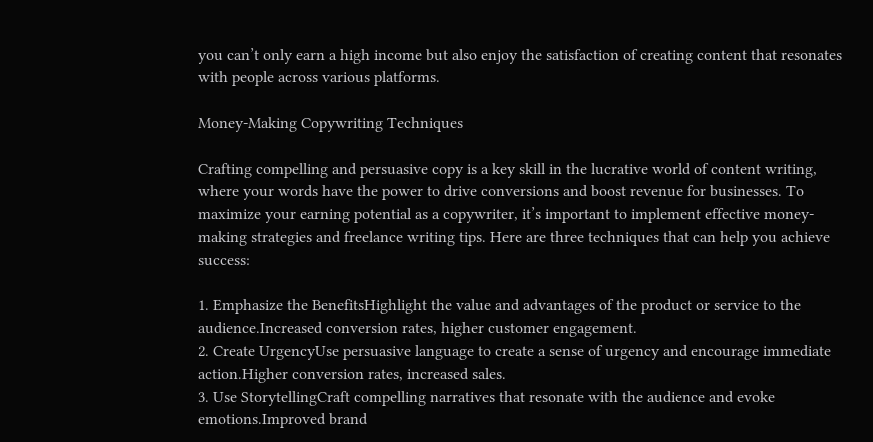you can’t only earn a high income but also enjoy the satisfaction of creating content that resonates with people across various platforms.

Money-Making Copywriting Techniques

Crafting compelling and persuasive copy is a key skill in the lucrative world of content writing, where your words have the power to drive conversions and boost revenue for businesses. To maximize your earning potential as a copywriter, it’s important to implement effective money-making strategies and freelance writing tips. Here are three techniques that can help you achieve success:

1. Emphasize the BenefitsHighlight the value and advantages of the product or service to the audience.Increased conversion rates, higher customer engagement.
2. Create UrgencyUse persuasive language to create a sense of urgency and encourage immediate action.Higher conversion rates, increased sales.
3. Use StorytellingCraft compelling narratives that resonate with the audience and evoke emotions.Improved brand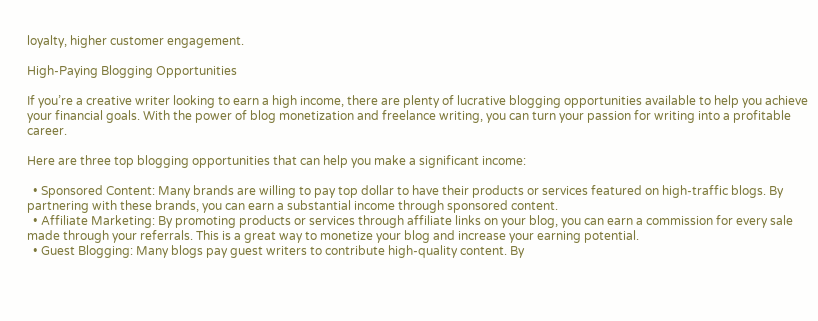loyalty, higher customer engagement.

High-Paying Blogging Opportunities

If you’re a creative writer looking to earn a high income, there are plenty of lucrative blogging opportunities available to help you achieve your financial goals. With the power of blog monetization and freelance writing, you can turn your passion for writing into a profitable career.

Here are three top blogging opportunities that can help you make a significant income:

  • Sponsored Content: Many brands are willing to pay top dollar to have their products or services featured on high-traffic blogs. By partnering with these brands, you can earn a substantial income through sponsored content.
  • Affiliate Marketing: By promoting products or services through affiliate links on your blog, you can earn a commission for every sale made through your referrals. This is a great way to monetize your blog and increase your earning potential.
  • Guest Blogging: Many blogs pay guest writers to contribute high-quality content. By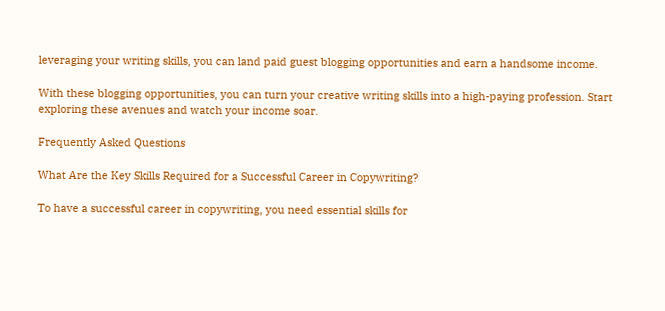leveraging your writing skills, you can land paid guest blogging opportunities and earn a handsome income.

With these blogging opportunities, you can turn your creative writing skills into a high-paying profession. Start exploring these avenues and watch your income soar.

Frequently Asked Questions

What Are the Key Skills Required for a Successful Career in Copywriting?

To have a successful career in copywriting, you need essential skills for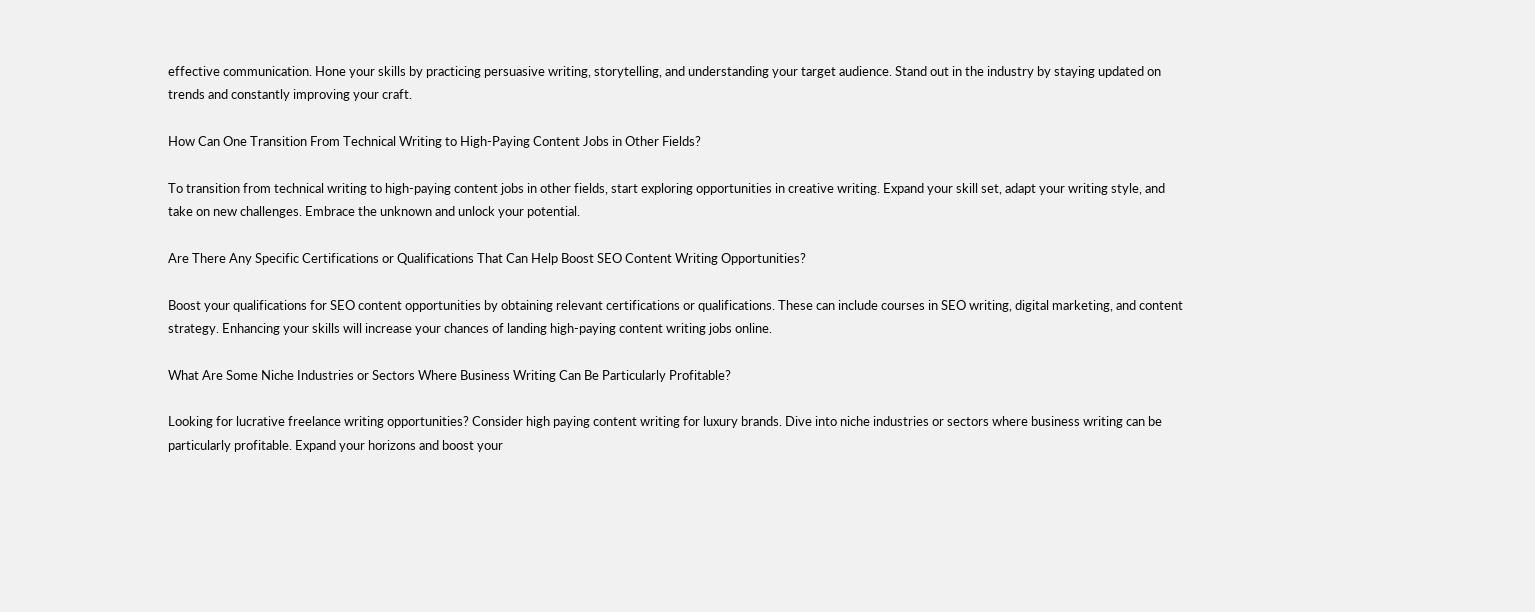effective communication. Hone your skills by practicing persuasive writing, storytelling, and understanding your target audience. Stand out in the industry by staying updated on trends and constantly improving your craft.

How Can One Transition From Technical Writing to High-Paying Content Jobs in Other Fields?

To transition from technical writing to high-paying content jobs in other fields, start exploring opportunities in creative writing. Expand your skill set, adapt your writing style, and take on new challenges. Embrace the unknown and unlock your potential.

Are There Any Specific Certifications or Qualifications That Can Help Boost SEO Content Writing Opportunities?

Boost your qualifications for SEO content opportunities by obtaining relevant certifications or qualifications. These can include courses in SEO writing, digital marketing, and content strategy. Enhancing your skills will increase your chances of landing high-paying content writing jobs online.

What Are Some Niche Industries or Sectors Where Business Writing Can Be Particularly Profitable?

Looking for lucrative freelance writing opportunities? Consider high paying content writing for luxury brands. Dive into niche industries or sectors where business writing can be particularly profitable. Expand your horizons and boost your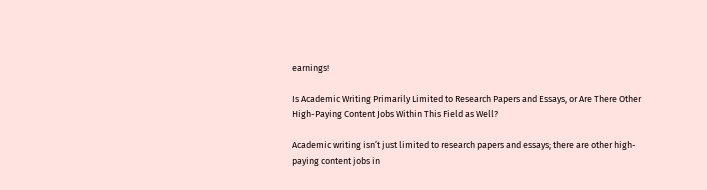earnings!

Is Academic Writing Primarily Limited to Research Papers and Essays, or Are There Other High-Paying Content Jobs Within This Field as Well?

Academic writing isn’t just limited to research papers and essays; there are other high-paying content jobs in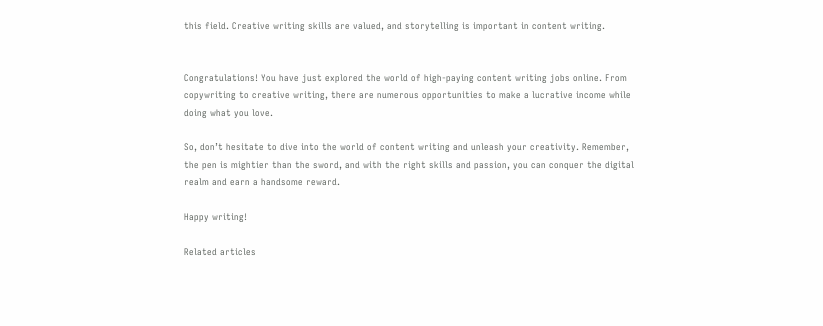this field. Creative writing skills are valued, and storytelling is important in content writing.


Congratulations! You have just explored the world of high-paying content writing jobs online. From copywriting to creative writing, there are numerous opportunities to make a lucrative income while doing what you love.

So, don’t hesitate to dive into the world of content writing and unleash your creativity. Remember, the pen is mightier than the sword, and with the right skills and passion, you can conquer the digital realm and earn a handsome reward.

Happy writing!

Related articles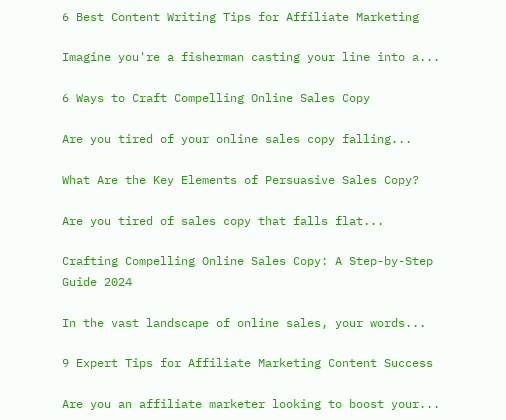6 Best Content Writing Tips for Affiliate Marketing

Imagine you're a fisherman casting your line into a...

6 Ways to Craft Compelling Online Sales Copy

Are you tired of your online sales copy falling...

What Are the Key Elements of Persuasive Sales Copy?

Are you tired of sales copy that falls flat...

Crafting Compelling Online Sales Copy: A Step-by-Step Guide 2024

In the vast landscape of online sales, your words...

9 Expert Tips for Affiliate Marketing Content Success

Are you an affiliate marketer looking to boost your...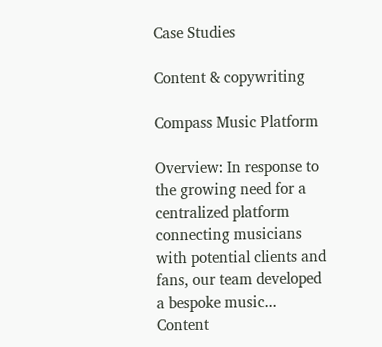Case Studies

Content & copywriting

Compass Music Platform

Overview: In response to the growing need for a centralized platform connecting musicians with potential clients and fans, our team developed a bespoke music...
Content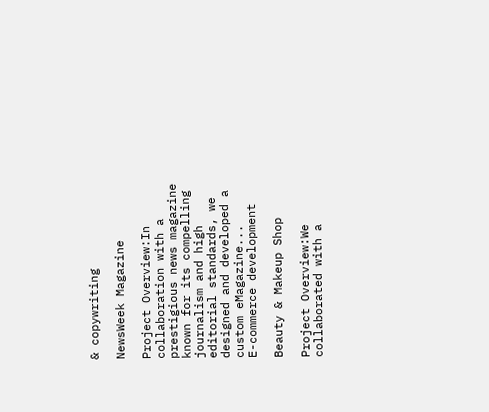& copywriting

NewsWeek Magazine

Project Overview:In collaboration with a prestigious news magazine known for its compelling journalism and high editorial standards, we designed and developed a custom eMagazine...
E-commerce development

Beauty & Makeup Shop

Project Overview:We collaborated with a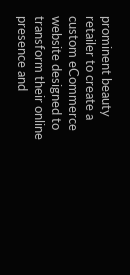prominent beauty retailer to create a custom eCommerce website designed to transform their online presence and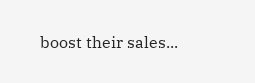boost their sales...